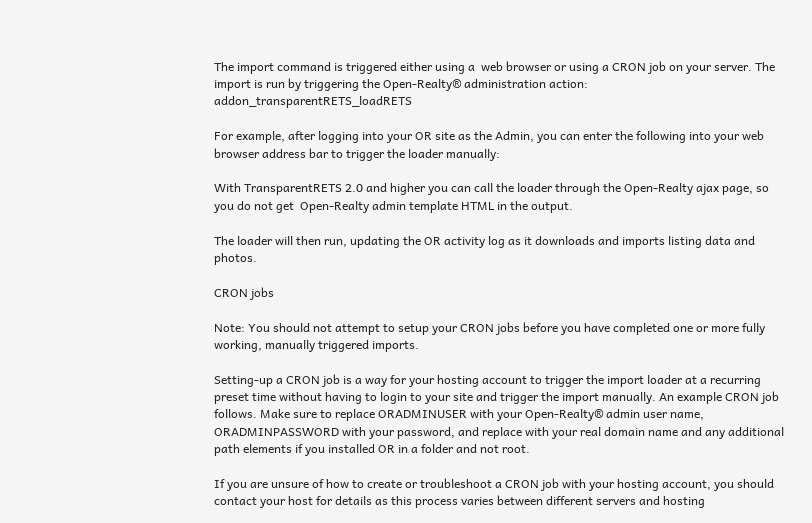The import command is triggered either using a  web browser or using a CRON job on your server. The import is run by triggering the Open-Realty® administration action: addon_transparentRETS_loadRETS

For example, after logging into your OR site as the Admin, you can enter the following into your web browser address bar to trigger the loader manually:

With TransparentRETS 2.0 and higher you can call the loader through the Open-Realty ajax page, so you do not get  Open-Realty admin template HTML in the output.

The loader will then run, updating the OR activity log as it downloads and imports listing data and photos.

CRON jobs

Note: You should not attempt to setup your CRON jobs before you have completed one or more fully working, manually triggered imports.

Setting-up a CRON job is a way for your hosting account to trigger the import loader at a recurring preset time without having to login to your site and trigger the import manually. An example CRON job follows. Make sure to replace ORADMINUSER with your Open-Realty® admin user name, ORADMINPASSWORD with your password, and replace with your real domain name and any additional path elements if you installed OR in a folder and not root.

If you are unsure of how to create or troubleshoot a CRON job with your hosting account, you should contact your host for details as this process varies between different servers and hosting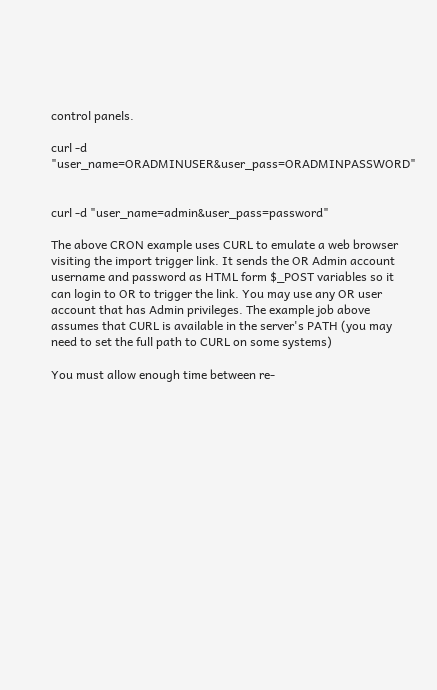control panels.

curl -d "user_name=ORADMINUSER&user_pass=ORADMINPASSWORD"


curl -d "user_name=admin&user_pass=password"

The above CRON example uses CURL to emulate a web browser visiting the import trigger link. It sends the OR Admin account username and password as HTML form $_POST variables so it can login to OR to trigger the link. You may use any OR user account that has Admin privileges. The example job above assumes that CURL is available in the server's PATH (you may need to set the full path to CURL on some systems)

You must allow enough time between re-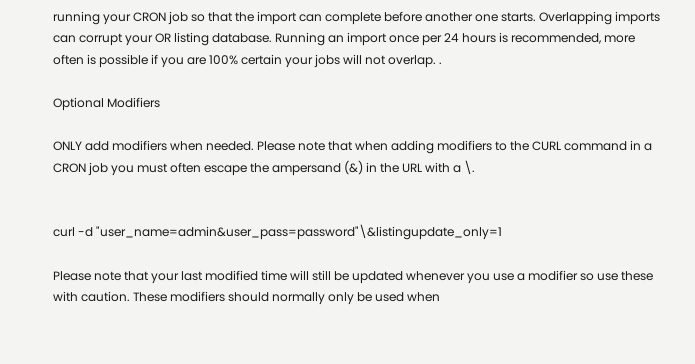running your CRON job so that the import can complete before another one starts. Overlapping imports can corrupt your OR listing database. Running an import once per 24 hours is recommended, more often is possible if you are 100% certain your jobs will not overlap. .

Optional Modifiers

ONLY add modifiers when needed. Please note that when adding modifiers to the CURL command in a CRON job you must often escape the ampersand (&) in the URL with a \.


curl -d "user_name=admin&user_pass=password"\&listingupdate_only=1

Please note that your last modified time will still be updated whenever you use a modifier so use these with caution. These modifiers should normally only be used when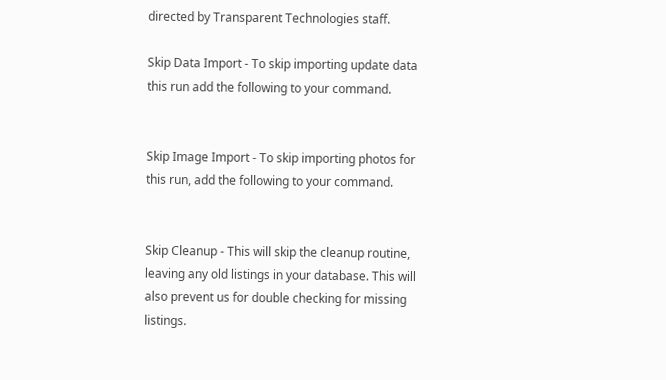directed by Transparent Technologies staff.

Skip Data Import - To skip importing update data this run add the following to your command.


Skip Image Import - To skip importing photos for this run, add the following to your command.


Skip Cleanup - This will skip the cleanup routine, leaving any old listings in your database. This will also prevent us for double checking for missing listings.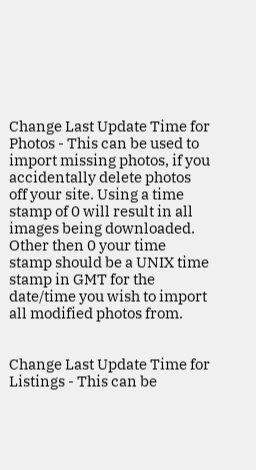Change Last Update Time for Photos - This can be used to import missing photos, if you accidentally delete photos off your site. Using a time stamp of 0 will result in all images being downloaded. Other then 0 your time stamp should be a UNIX time stamp in GMT for the date/time you wish to import all modified photos from.


Change Last Update Time for Listings - This can be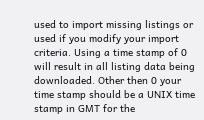used to import missing listings or used if you modify your import criteria. Using a time stamp of 0 will result in all listing data being downloaded. Other then 0 your time stamp should be a UNIX time stamp in GMT for the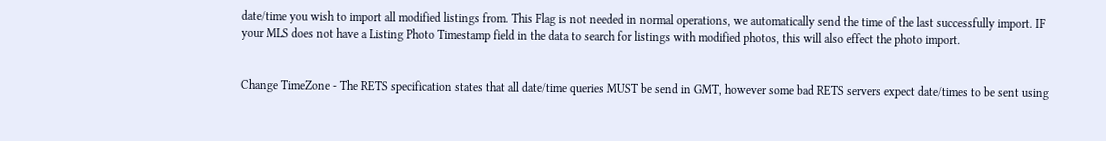date/time you wish to import all modified listings from. This Flag is not needed in normal operations, we automatically send the time of the last successfully import. IF your MLS does not have a Listing Photo Timestamp field in the data to search for listings with modified photos, this will also effect the photo import.


Change TimeZone - The RETS specification states that all date/time queries MUST be send in GMT, however some bad RETS servers expect date/times to be sent using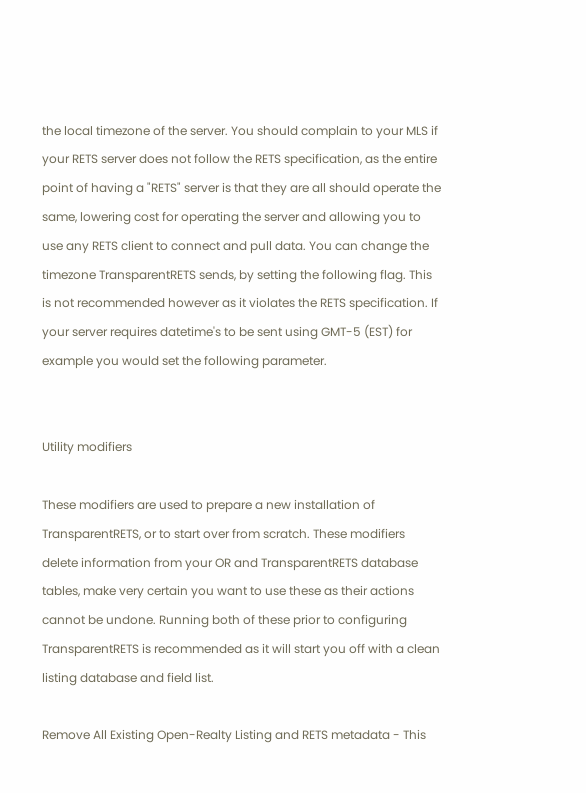the local timezone of the server. You should complain to your MLS if your RETS server does not follow the RETS specification, as the entire point of having a "RETS" server is that they are all should operate the same, lowering cost for operating the server and allowing you to use any RETS client to connect and pull data. You can change the timezone TransparentRETS sends, by setting the following flag. This is not recommended however as it violates the RETS specification. If your server requires datetime's to be sent using GMT-5 (EST) for example you would set the following parameter.


Utility modifiers

These modifiers are used to prepare a new installation of TransparentRETS, or to start over from scratch. These modifiers delete information from your OR and TransparentRETS database tables, make very certain you want to use these as their actions cannot be undone. Running both of these prior to configuring TransparentRETS is recommended as it will start you off with a clean listing database and field list.

Remove All Existing Open-Realty Listing and RETS metadata - This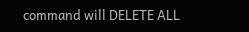command will DELETE ALL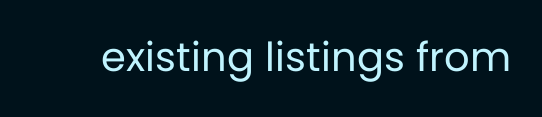existing listings from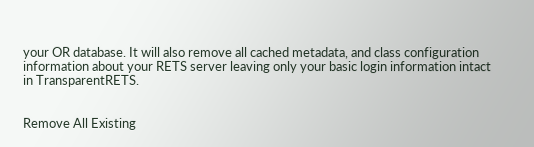your OR database. It will also remove all cached metadata, and class configuration information about your RETS server leaving only your basic login information intact in TransparentRETS.


Remove All Existing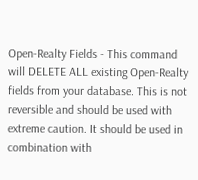Open-Realty Fields - This command will DELETE ALL existing Open-Realty fields from your database. This is not reversible and should be used with extreme caution. It should be used in combination with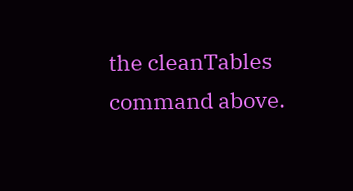the cleanTables command above.